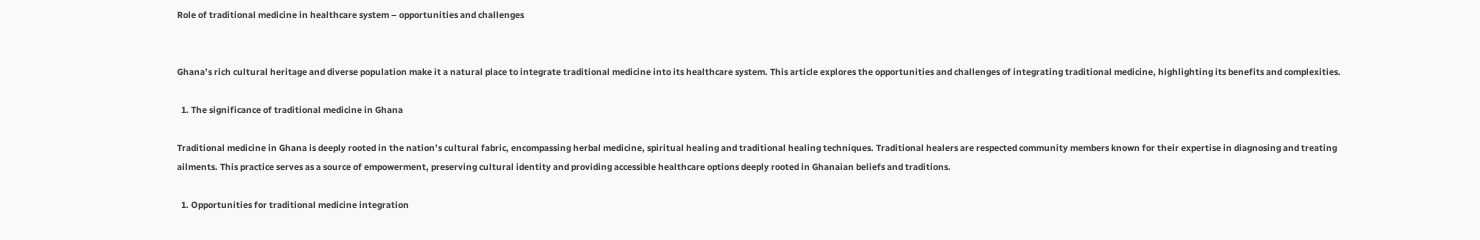Role of traditional medicine in healthcare system – opportunities and challenges


Ghana’s rich cultural heritage and diverse population make it a natural place to integrate traditional medicine into its healthcare system. This article explores the opportunities and challenges of integrating traditional medicine, highlighting its benefits and complexities.

  1. The significance of traditional medicine in Ghana

Traditional medicine in Ghana is deeply rooted in the nation’s cultural fabric, encompassing herbal medicine, spiritual healing and traditional healing techniques. Traditional healers are respected community members known for their expertise in diagnosing and treating ailments. This practice serves as a source of empowerment, preserving cultural identity and providing accessible healthcare options deeply rooted in Ghanaian beliefs and traditions.

  1. Opportunities for traditional medicine integration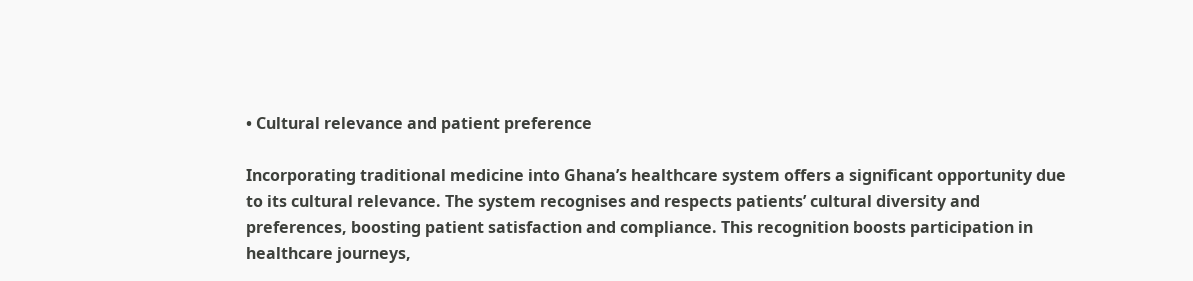• Cultural relevance and patient preference

Incorporating traditional medicine into Ghana’s healthcare system offers a significant opportunity due to its cultural relevance. The system recognises and respects patients’ cultural diversity and preferences, boosting patient satisfaction and compliance. This recognition boosts participation in healthcare journeys,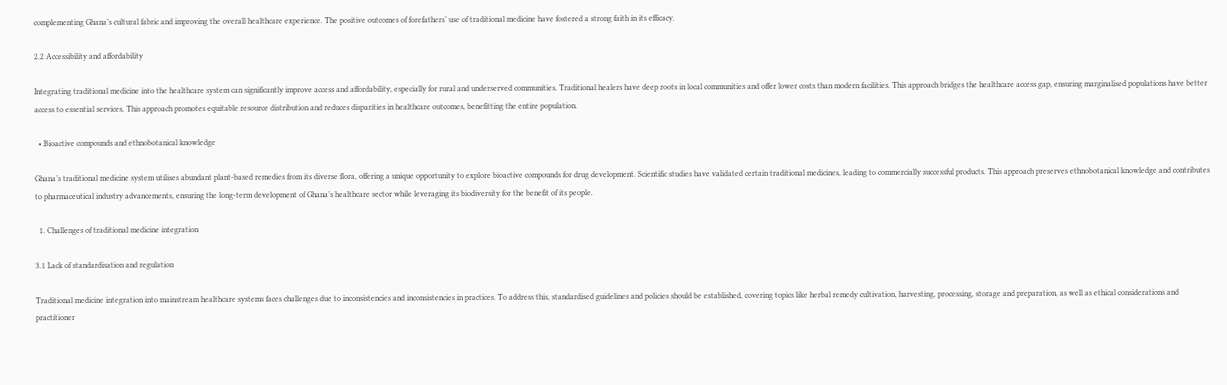complementing Ghana’s cultural fabric and improving the overall healthcare experience. The positive outcomes of forefathers’ use of traditional medicine have fostered a strong faith in its efficacy.

2.2 Accessibility and affordability

Integrating traditional medicine into the healthcare system can significantly improve access and affordability, especially for rural and underserved communities. Traditional healers have deep roots in local communities and offer lower costs than modern facilities. This approach bridges the healthcare access gap, ensuring marginalised populations have better access to essential services. This approach promotes equitable resource distribution and reduces disparities in healthcare outcomes, benefitting the entire population.

  • Bioactive compounds and ethnobotanical knowledge

Ghana’s traditional medicine system utilises abundant plant-based remedies from its diverse flora, offering a unique opportunity to explore bioactive compounds for drug development. Scientific studies have validated certain traditional medicines, leading to commercially successful products. This approach preserves ethnobotanical knowledge and contributes to pharmaceutical industry advancements, ensuring the long-term development of Ghana’s healthcare sector while leveraging its biodiversity for the benefit of its people.

  1. Challenges of traditional medicine integration

3.1 Lack of standardisation and regulation

Traditional medicine integration into mainstream healthcare systems faces challenges due to inconsistencies and inconsistencies in practices. To address this, standardised guidelines and policies should be established, covering topics like herbal remedy cultivation, harvesting, processing, storage and preparation, as well as ethical considerations and practitioner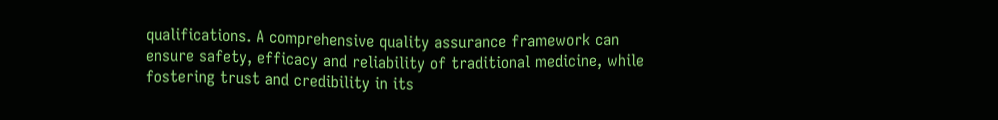qualifications. A comprehensive quality assurance framework can ensure safety, efficacy and reliability of traditional medicine, while fostering trust and credibility in its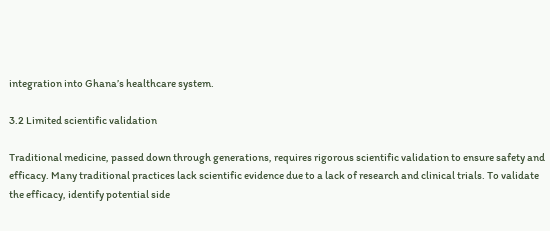integration into Ghana’s healthcare system.

3.2 Limited scientific validation

Traditional medicine, passed down through generations, requires rigorous scientific validation to ensure safety and efficacy. Many traditional practices lack scientific evidence due to a lack of research and clinical trials. To validate the efficacy, identify potential side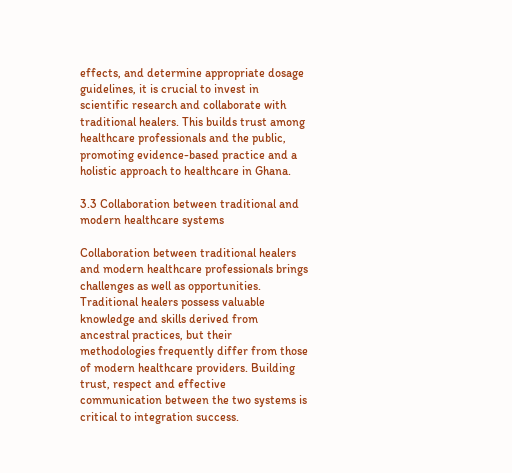effects, and determine appropriate dosage guidelines, it is crucial to invest in scientific research and collaborate with traditional healers. This builds trust among healthcare professionals and the public, promoting evidence-based practice and a holistic approach to healthcare in Ghana.

3.3 Collaboration between traditional and modern healthcare systems

Collaboration between traditional healers and modern healthcare professionals brings challenges as well as opportunities. Traditional healers possess valuable knowledge and skills derived from ancestral practices, but their methodologies frequently differ from those of modern healthcare providers. Building trust, respect and effective communication between the two systems is critical to integration success.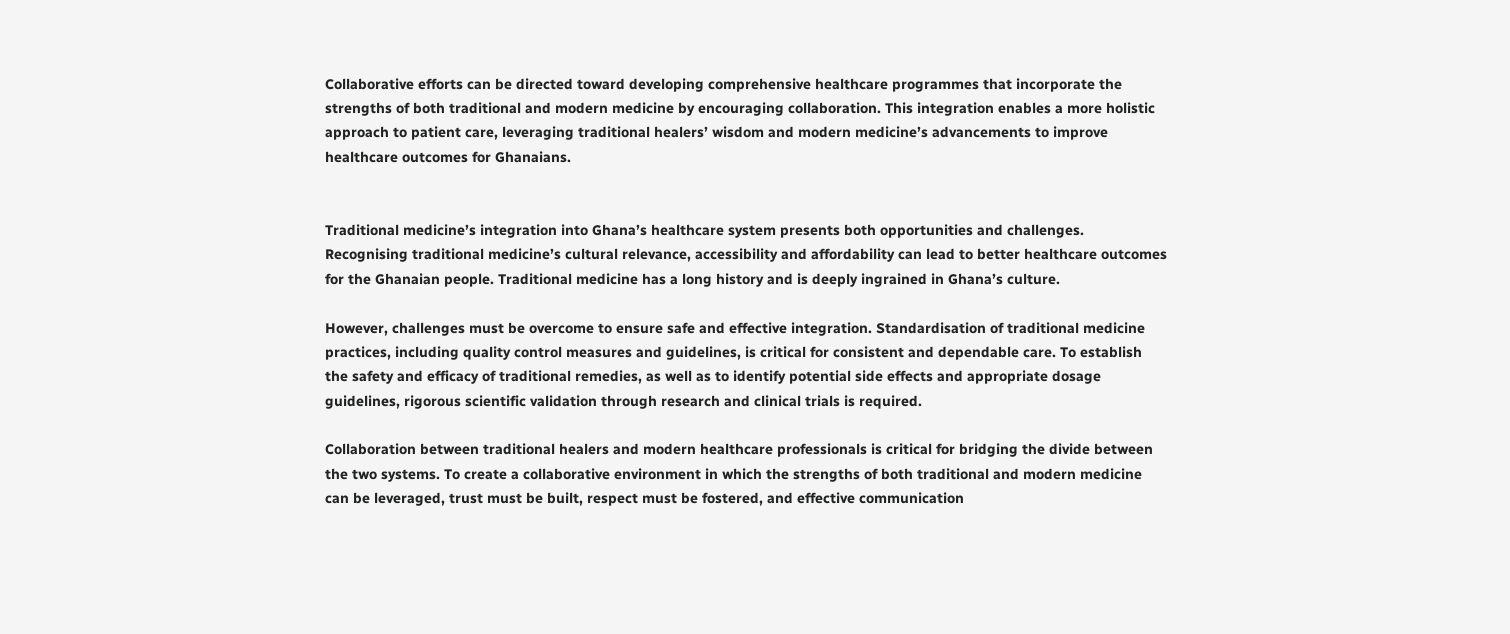Collaborative efforts can be directed toward developing comprehensive healthcare programmes that incorporate the strengths of both traditional and modern medicine by encouraging collaboration. This integration enables a more holistic approach to patient care, leveraging traditional healers’ wisdom and modern medicine’s advancements to improve healthcare outcomes for Ghanaians.


Traditional medicine’s integration into Ghana’s healthcare system presents both opportunities and challenges. Recognising traditional medicine’s cultural relevance, accessibility and affordability can lead to better healthcare outcomes for the Ghanaian people. Traditional medicine has a long history and is deeply ingrained in Ghana’s culture.

However, challenges must be overcome to ensure safe and effective integration. Standardisation of traditional medicine practices, including quality control measures and guidelines, is critical for consistent and dependable care. To establish the safety and efficacy of traditional remedies, as well as to identify potential side effects and appropriate dosage guidelines, rigorous scientific validation through research and clinical trials is required.

Collaboration between traditional healers and modern healthcare professionals is critical for bridging the divide between the two systems. To create a collaborative environment in which the strengths of both traditional and modern medicine can be leveraged, trust must be built, respect must be fostered, and effective communication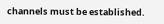channels must be established.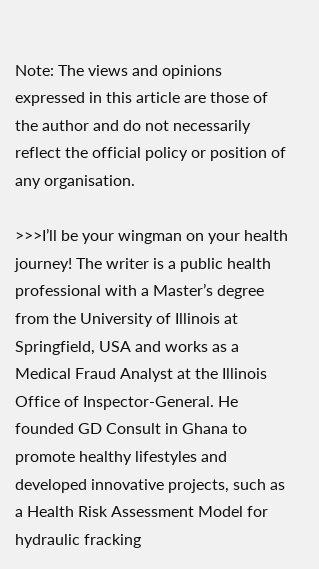Note: The views and opinions expressed in this article are those of the author and do not necessarily reflect the official policy or position of any organisation.

>>>I’ll be your wingman on your health journey! The writer is a public health professional with a Master’s degree from the University of Illinois at Springfield, USA and works as a Medical Fraud Analyst at the Illinois Office of Inspector-General. He founded GD Consult in Ghana to promote healthy lifestyles and developed innovative projects, such as a Health Risk Assessment Model for hydraulic fracking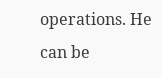operations. He can be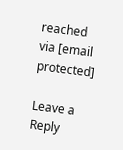reached via [email protected]

Leave a Reply